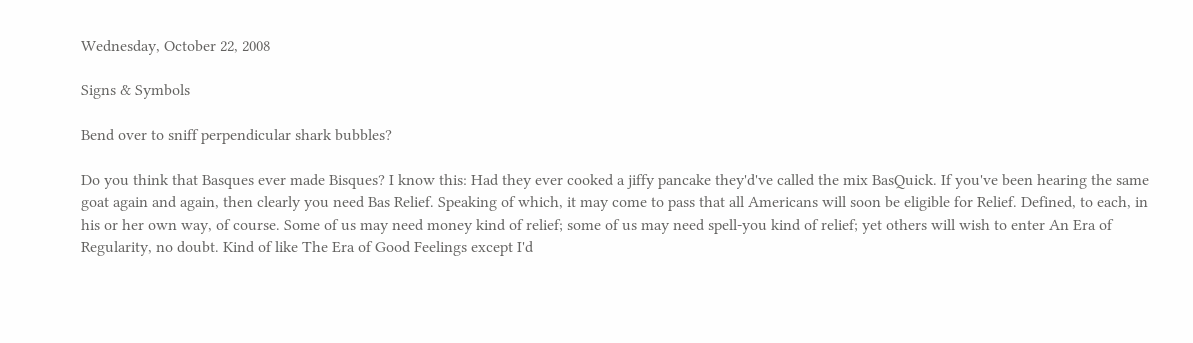Wednesday, October 22, 2008

Signs & Symbols

Bend over to sniff perpendicular shark bubbles?

Do you think that Basques ever made Bisques? I know this: Had they ever cooked a jiffy pancake they'd've called the mix BasQuick. If you've been hearing the same goat again and again, then clearly you need Bas Relief. Speaking of which, it may come to pass that all Americans will soon be eligible for Relief. Defined, to each, in his or her own way, of course. Some of us may need money kind of relief; some of us may need spell-you kind of relief; yet others will wish to enter An Era of Regularity, no doubt. Kind of like The Era of Good Feelings except I'd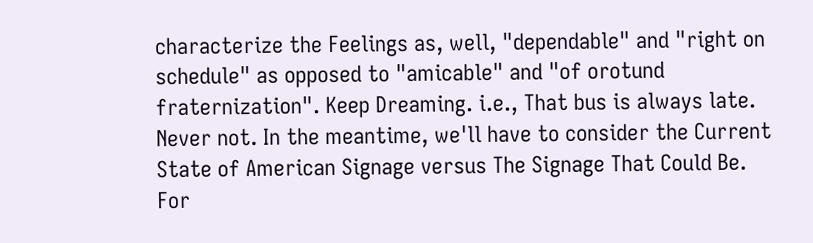characterize the Feelings as, well, "dependable" and "right on schedule" as opposed to "amicable" and "of orotund fraternization". Keep Dreaming. i.e., That bus is always late. Never not. In the meantime, we'll have to consider the Current State of American Signage versus The Signage That Could Be. For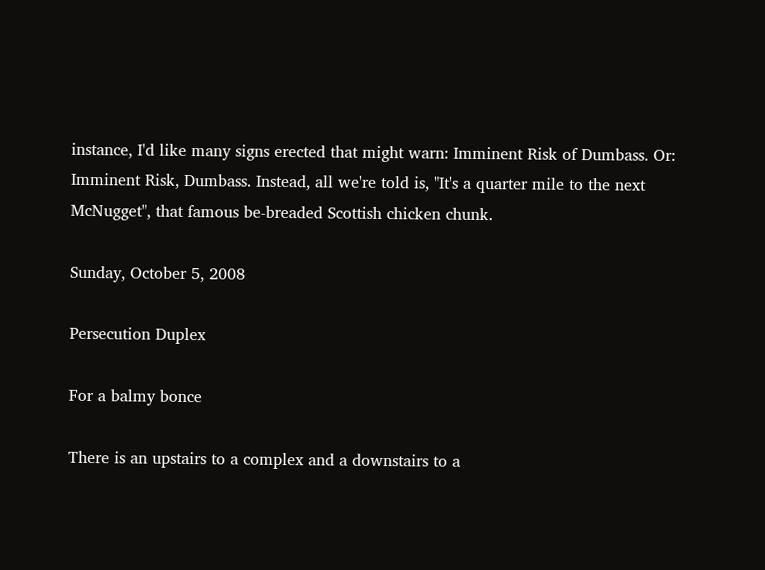instance, I'd like many signs erected that might warn: Imminent Risk of Dumbass. Or: Imminent Risk, Dumbass. Instead, all we're told is, "It's a quarter mile to the next McNugget", that famous be-breaded Scottish chicken chunk.

Sunday, October 5, 2008

Persecution Duplex

For a balmy bonce

There is an upstairs to a complex and a downstairs to a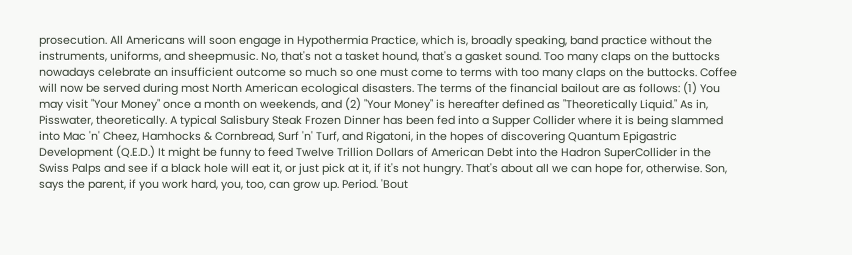prosecution. All Americans will soon engage in Hypothermia Practice, which is, broadly speaking, band practice without the instruments, uniforms, and sheepmusic. No, that's not a tasket hound, that's a gasket sound. Too many claps on the buttocks nowadays celebrate an insufficient outcome so much so one must come to terms with too many claps on the buttocks. Coffee will now be served during most North American ecological disasters. The terms of the financial bailout are as follows: (1) You may visit "Your Money" once a month on weekends, and (2) "Your Money" is hereafter defined as "Theoretically Liquid." As in, Pisswater, theoretically. A typical Salisbury Steak Frozen Dinner has been fed into a Supper Collider where it is being slammed into Mac 'n' Cheez, Hamhocks & Cornbread, Surf 'n' Turf, and Rigatoni, in the hopes of discovering Quantum Epigastric Development (Q.E.D.) It might be funny to feed Twelve Trillion Dollars of American Debt into the Hadron SuperCollider in the Swiss Palps and see if a black hole will eat it, or just pick at it, if it's not hungry. That's about all we can hope for, otherwise. Son, says the parent, if you work hard, you, too, can grow up. Period. 'Bout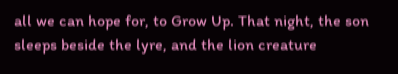all we can hope for, to Grow Up. That night, the son sleeps beside the lyre, and the lion creature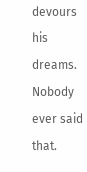devours his dreams. Nobody ever said that.